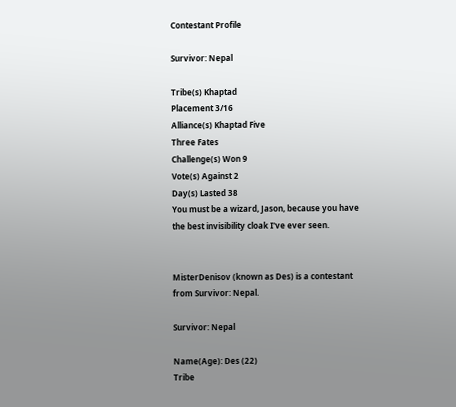Contestant Profile

Survivor: Nepal

Tribe(s) Khaptad
Placement 3/16
Alliance(s) Khaptad Five
Three Fates
Challenge(s) Won 9
Vote(s) Against 2
Day(s) Lasted 38
You must be a wizard, Jason, because you have the best invisibility cloak I've ever seen.


MisterDenisov (known as Des) is a contestant from Survivor: Nepal.

Survivor: Nepal

Name(Age): Des (22)
Tribe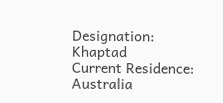Designation: Khaptad
Current Residence: Australia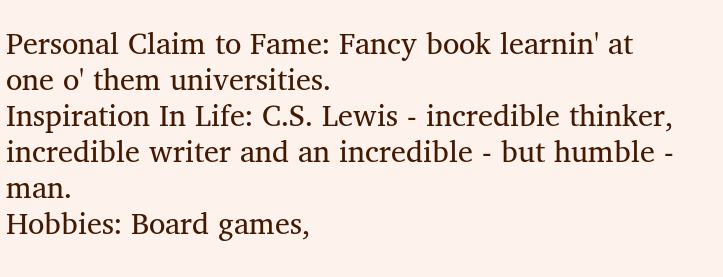Personal Claim to Fame: Fancy book learnin' at one o' them universities.
Inspiration In Life: C.S. Lewis - incredible thinker, incredible writer and an incredible - but humble - man.
Hobbies: Board games,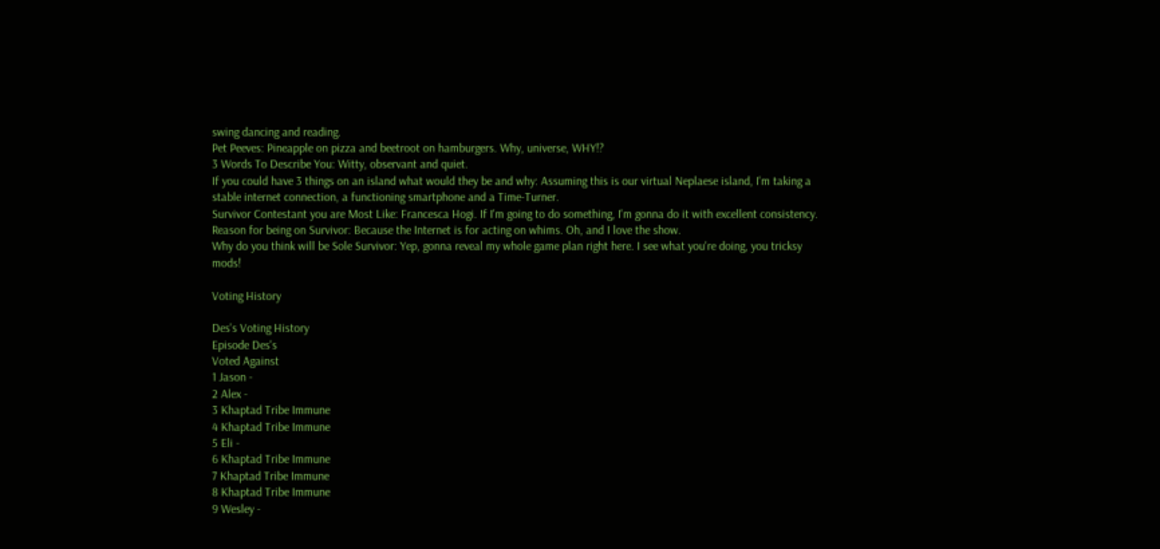swing dancing and reading.
Pet Peeves: Pineapple on pizza and beetroot on hamburgers. Why, universe, WHY!?
3 Words To Describe You: Witty, observant and quiet.
If you could have 3 things on an island what would they be and why: Assuming this is our virtual Neplaese island, I'm taking a stable internet connection, a functioning smartphone and a Time-Turner.
Survivor Contestant you are Most Like: Francesca Hogi. If I'm going to do something, I'm gonna do it with excellent consistency.
Reason for being on Survivor: Because the Internet is for acting on whims. Oh, and I love the show.
Why do you think will be Sole Survivor: Yep, gonna reveal my whole game plan right here. I see what you're doing, you tricksy mods!

Voting History

Des's Voting History
Episode Des's
Voted Against
1 Jason -
2 Alex -
3 Khaptad Tribe Immune
4 Khaptad Tribe Immune
5 Eli -
6 Khaptad Tribe Immune
7 Khaptad Tribe Immune
8 Khaptad Tribe Immune
9 Wesley -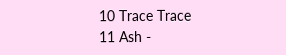10 Trace Trace
11 Ash -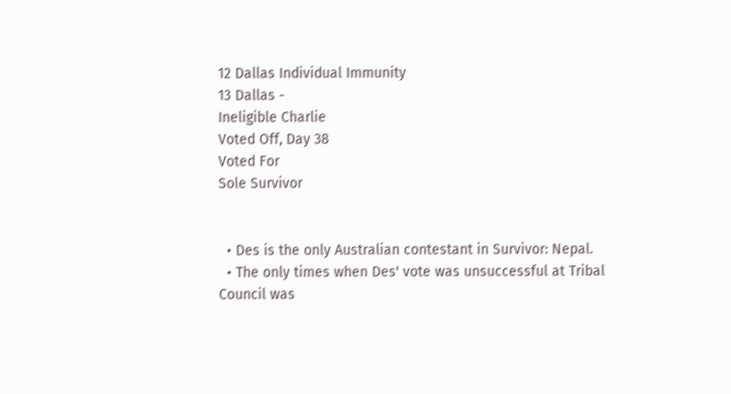12 Dallas Individual Immunity
13 Dallas -
Ineligible Charlie
Voted Off, Day 38
Voted For
Sole Survivor


  • Des is the only Australian contestant in Survivor: Nepal.
  • The only times when Des' vote was unsuccessful at Tribal Council was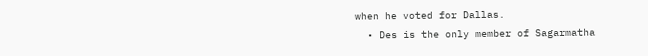when he voted for Dallas.
  • Des is the only member of Sagarmatha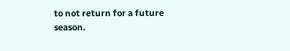to not return for a future season.